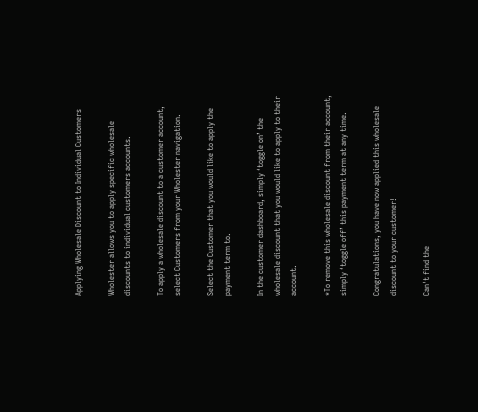Applying Wholesale Discount to Individual Customers

Wholester allows you to apply specific wholesale discounts to individual customers accounts.

To apply a wholesale discount to a customer account, select Customers from your Wholester navigation.

Select the Customer that you would like to apply the payment term to.

In the customer dashboard, simply ‘toggle on’ the wholesale discount that you would like to apply to their account.

*To remove this wholesale discount from their account, simply ‘toggle off’ this payment term at any time.

Congratulations, you have now applied this wholesale discount to your customer!

Can't find the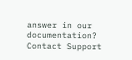answer in our documentation?
Contact Support